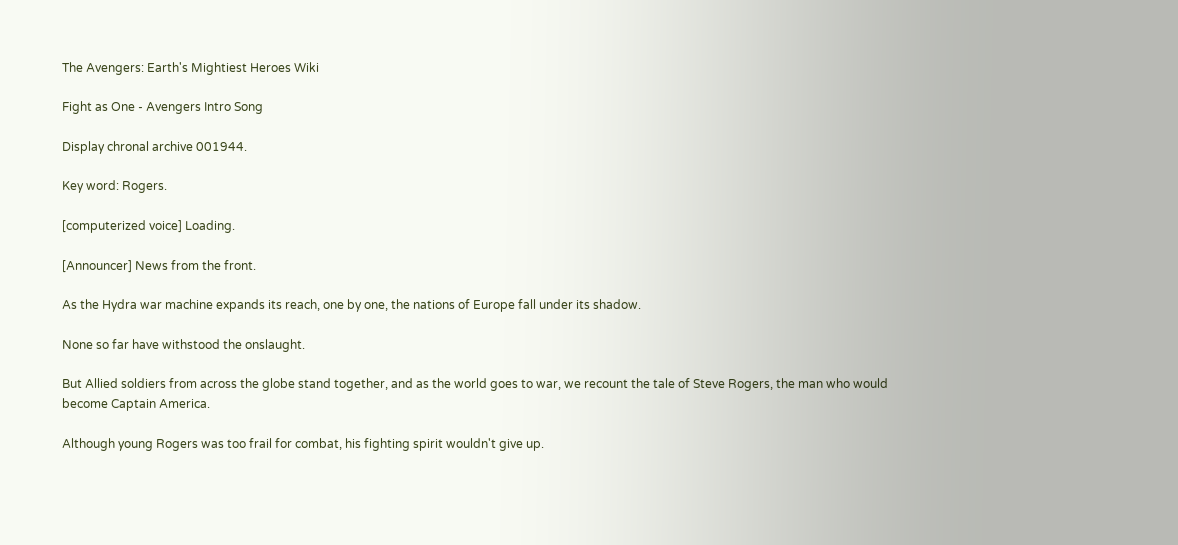The Avengers: Earth's Mightiest Heroes Wiki

Fight as One - Avengers Intro Song

Display chronal archive 001944.

Key word: Rogers.

[computerized voice] Loading.

[Announcer] News from the front.

As the Hydra war machine expands its reach, one by one, the nations of Europe fall under its shadow.

None so far have withstood the onslaught.

But Allied soldiers from across the globe stand together, and as the world goes to war, we recount the tale of Steve Rogers, the man who would become Captain America.

Although young Rogers was too frail for combat, his fighting spirit wouldn't give up.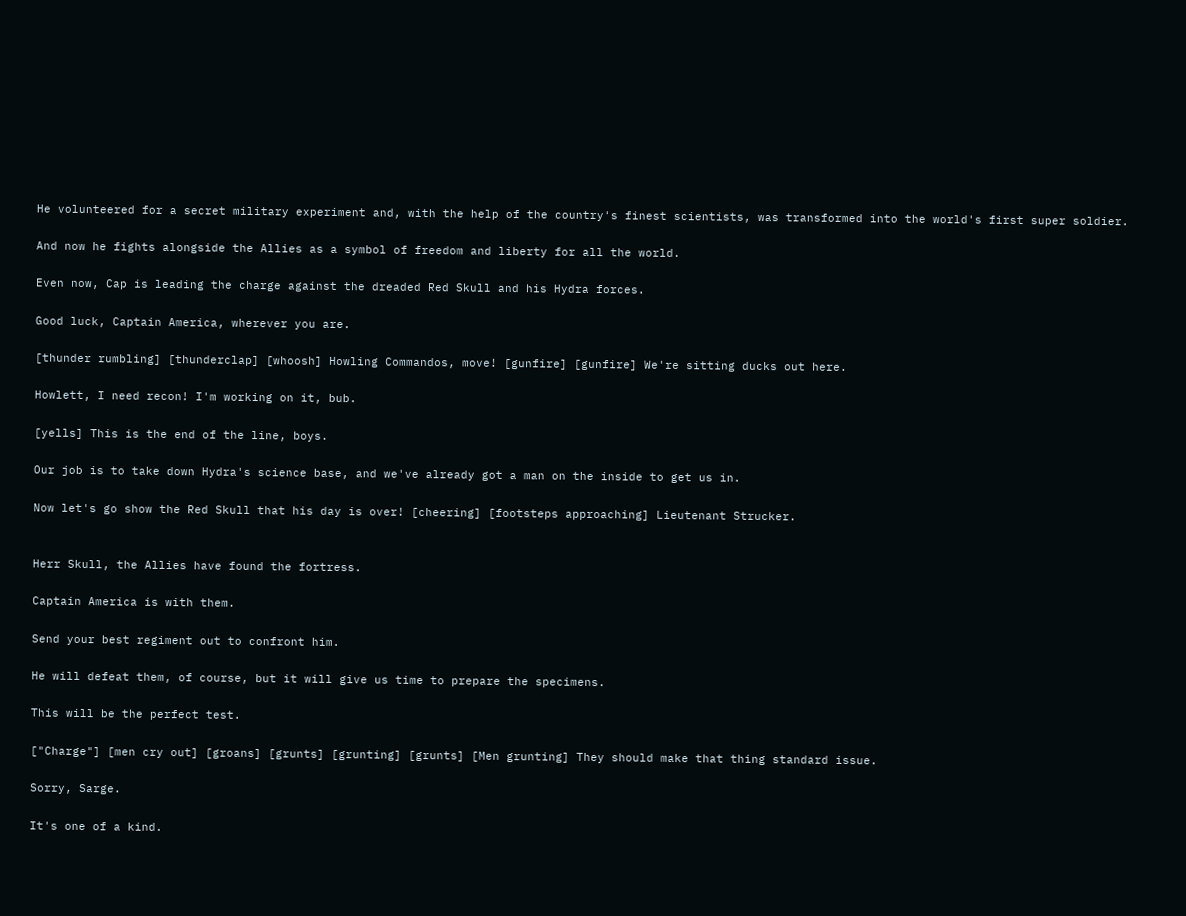He volunteered for a secret military experiment and, with the help of the country's finest scientists, was transformed into the world's first super soldier.

And now he fights alongside the Allies as a symbol of freedom and liberty for all the world.

Even now, Cap is leading the charge against the dreaded Red Skull and his Hydra forces.

Good luck, Captain America, wherever you are.

[thunder rumbling] [thunderclap] [whoosh] Howling Commandos, move! [gunfire] [gunfire] We're sitting ducks out here.

Howlett, I need recon! I'm working on it, bub.

[yells] This is the end of the line, boys.

Our job is to take down Hydra's science base, and we've already got a man on the inside to get us in.

Now let's go show the Red Skull that his day is over! [cheering] [footsteps approaching] Lieutenant Strucker.


Herr Skull, the Allies have found the fortress.

Captain America is with them.

Send your best regiment out to confront him.

He will defeat them, of course, but it will give us time to prepare the specimens.

This will be the perfect test.

["Charge"] [men cry out] [groans] [grunts] [grunting] [grunts] [Men grunting] They should make that thing standard issue.

Sorry, Sarge.

It's one of a kind.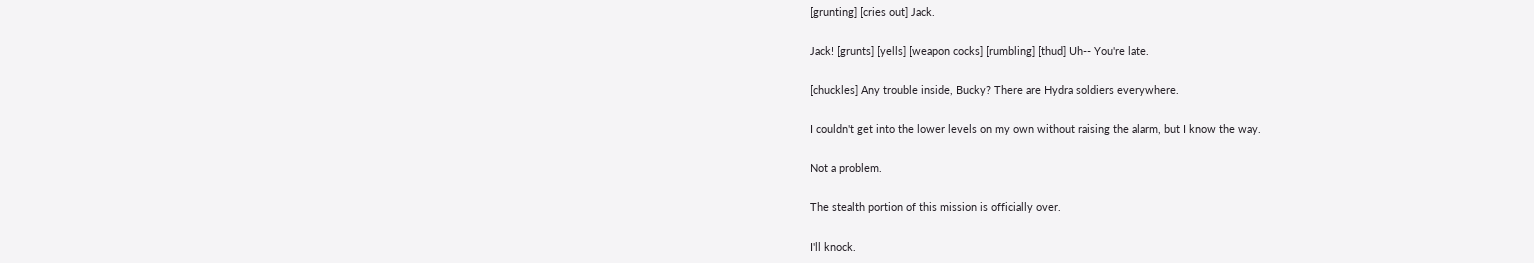[grunting] [cries out] Jack.

Jack! [grunts] [yells] [weapon cocks] [rumbling] [thud] Uh-- You're late.

[chuckles] Any trouble inside, Bucky? There are Hydra soldiers everywhere.

I couldn't get into the lower levels on my own without raising the alarm, but I know the way.

Not a problem.

The stealth portion of this mission is officially over.

I'll knock.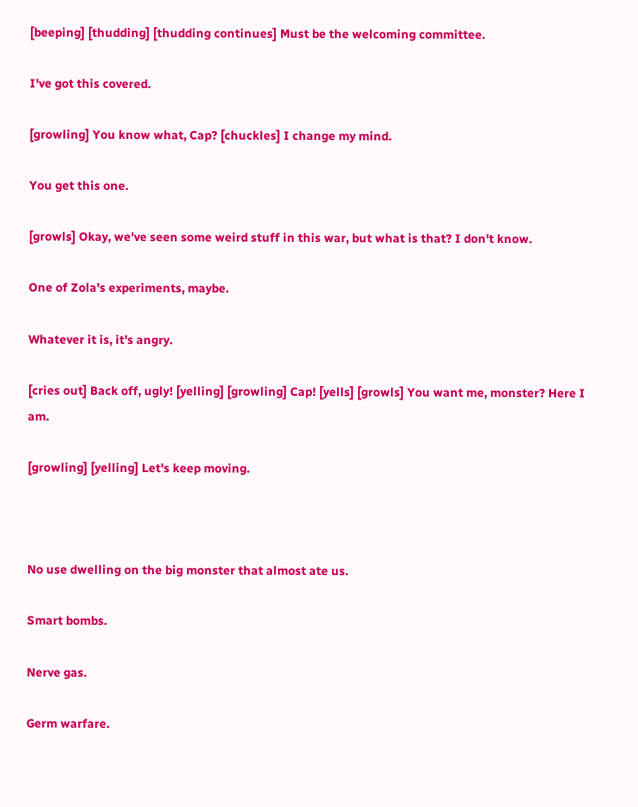[beeping] [thudding] [thudding continues] Must be the welcoming committee.

I've got this covered.

[growling] You know what, Cap? [chuckles] I change my mind.

You get this one.

[growls] Okay, we've seen some weird stuff in this war, but what is that? I don't know.

One of Zola's experiments, maybe.

Whatever it is, it's angry.

[cries out] Back off, ugly! [yelling] [growling] Cap! [yells] [growls] You want me, monster? Here I am.

[growling] [yelling] Let's keep moving.



No use dwelling on the big monster that almost ate us.

Smart bombs.

Nerve gas.

Germ warfare.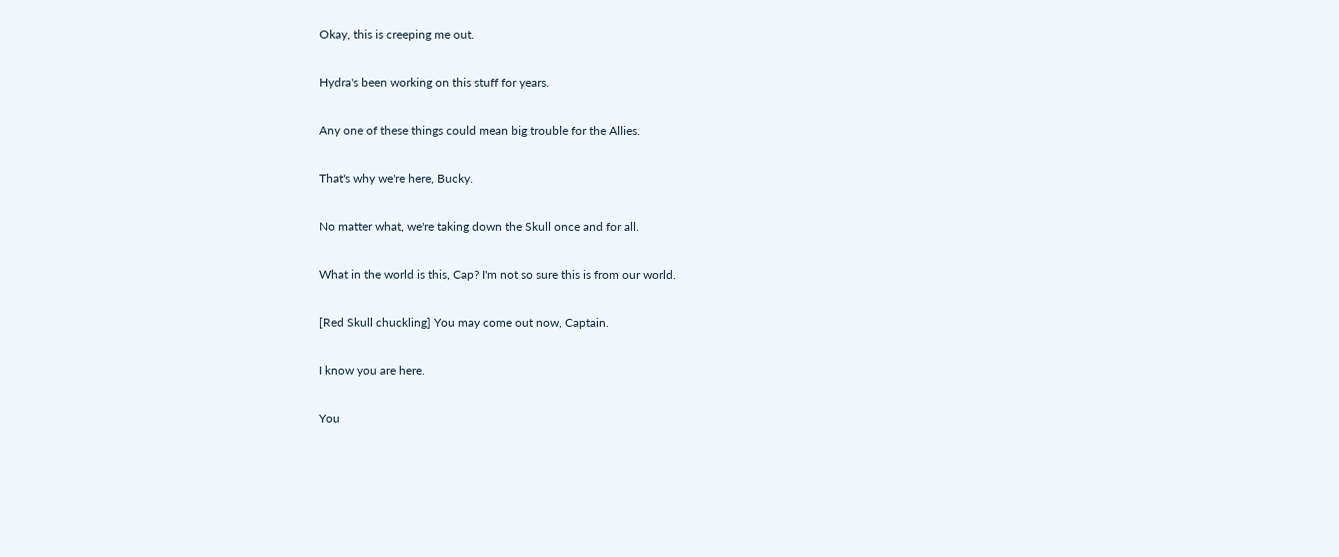Okay, this is creeping me out.

Hydra's been working on this stuff for years.

Any one of these things could mean big trouble for the Allies.

That's why we're here, Bucky.

No matter what, we're taking down the Skull once and for all.

What in the world is this, Cap? I'm not so sure this is from our world.

[Red Skull chuckling] You may come out now, Captain.

I know you are here.

You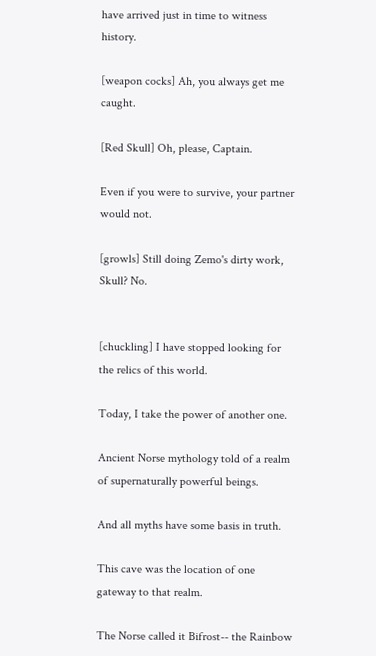have arrived just in time to witness history.

[weapon cocks] Ah, you always get me caught.

[Red Skull] Oh, please, Captain.

Even if you were to survive, your partner would not.

[growls] Still doing Zemo's dirty work, Skull? No.


[chuckling] I have stopped looking for the relics of this world.

Today, I take the power of another one.

Ancient Norse mythology told of a realm of supernaturally powerful beings.

And all myths have some basis in truth.

This cave was the location of one gateway to that realm.

The Norse called it Bifrost-- the Rainbow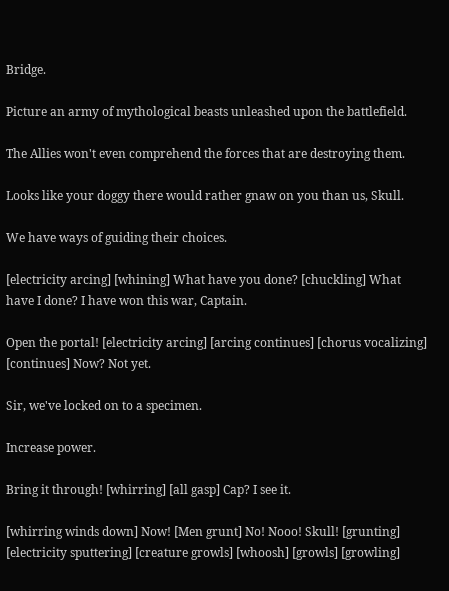Bridge.

Picture an army of mythological beasts unleashed upon the battlefield.

The Allies won't even comprehend the forces that are destroying them.

Looks like your doggy there would rather gnaw on you than us, Skull.

We have ways of guiding their choices.

[electricity arcing] [whining] What have you done? [chuckling] What have I done? I have won this war, Captain.

Open the portal! [electricity arcing] [arcing continues] [chorus vocalizing] [continues] Now? Not yet.

Sir, we've locked on to a specimen.

Increase power.

Bring it through! [whirring] [all gasp] Cap? I see it.

[whirring winds down] Now! [Men grunt] No! Nooo! Skull! [grunting] [electricity sputtering] [creature growls] [whoosh] [growls] [growling]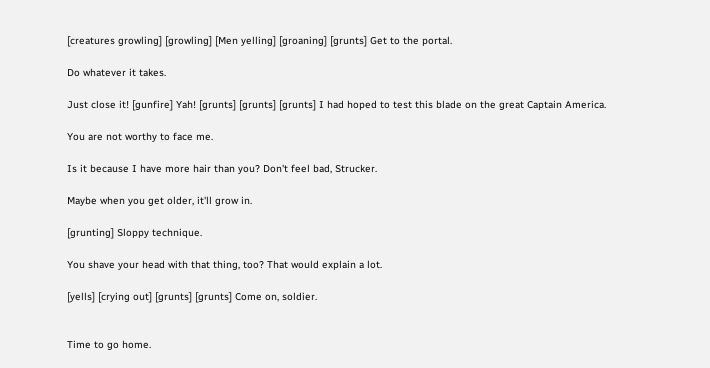[creatures growling] [growling] [Men yelling] [groaning] [grunts] Get to the portal.

Do whatever it takes.

Just close it! [gunfire] Yah! [grunts] [grunts] [grunts] I had hoped to test this blade on the great Captain America.

You are not worthy to face me.

Is it because I have more hair than you? Don't feel bad, Strucker.

Maybe when you get older, it'll grow in.

[grunting] Sloppy technique.

You shave your head with that thing, too? That would explain a lot.

[yells] [crying out] [grunts] [grunts] Come on, soldier.


Time to go home.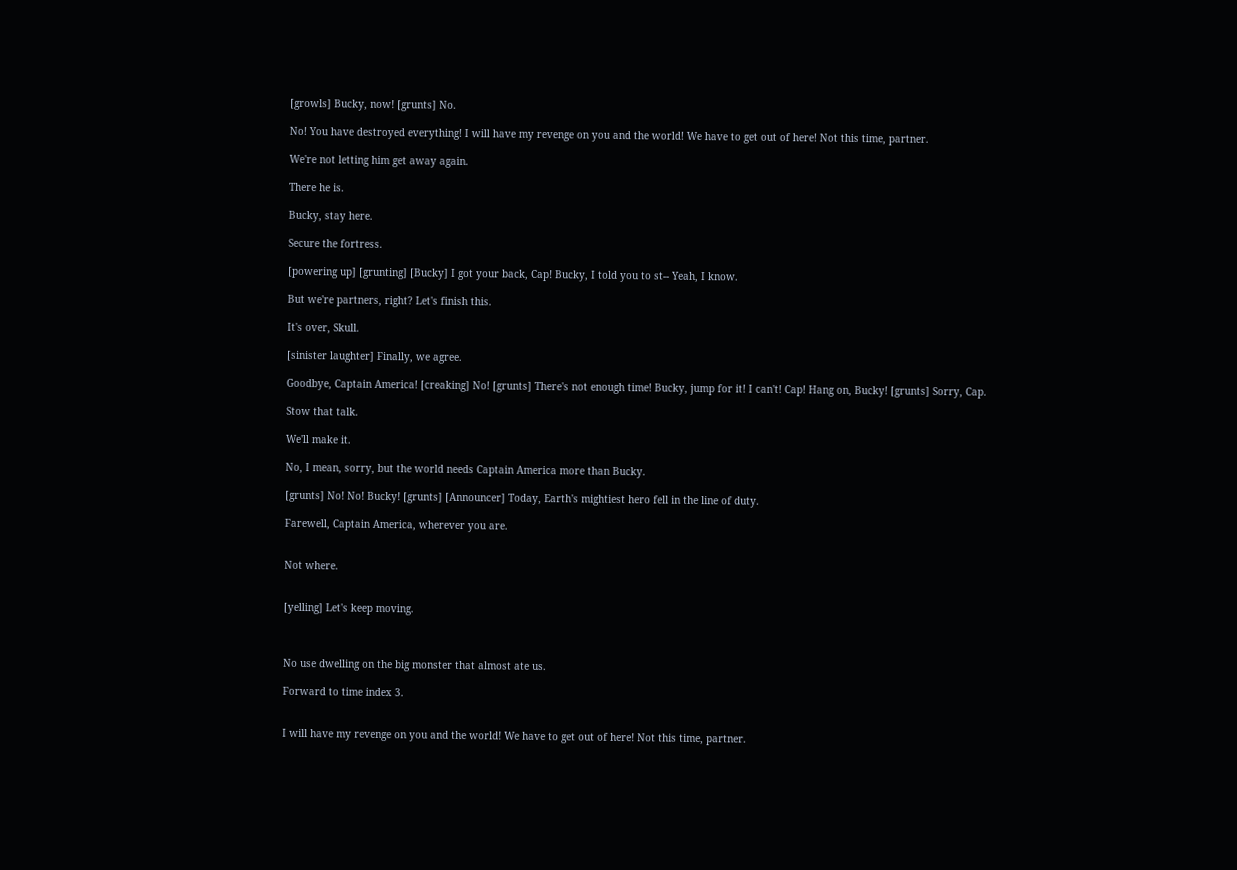[growls] Bucky, now! [grunts] No.

No! You have destroyed everything! I will have my revenge on you and the world! We have to get out of here! Not this time, partner.

We're not letting him get away again.

There he is.

Bucky, stay here.

Secure the fortress.

[powering up] [grunting] [Bucky] I got your back, Cap! Bucky, I told you to st-- Yeah, I know.

But we're partners, right? Let's finish this.

It's over, Skull.

[sinister laughter] Finally, we agree.

Goodbye, Captain America! [creaking] No! [grunts] There's not enough time! Bucky, jump for it! I can't! Cap! Hang on, Bucky! [grunts] Sorry, Cap.

Stow that talk.

We'll make it.

No, I mean, sorry, but the world needs Captain America more than Bucky.

[grunts] No! No! Bucky! [grunts] [Announcer] Today, Earth's mightiest hero fell in the line of duty.

Farewell, Captain America, wherever you are.


Not where.


[yelling] Let's keep moving.



No use dwelling on the big monster that almost ate us.

Forward to time index 3.


I will have my revenge on you and the world! We have to get out of here! Not this time, partner.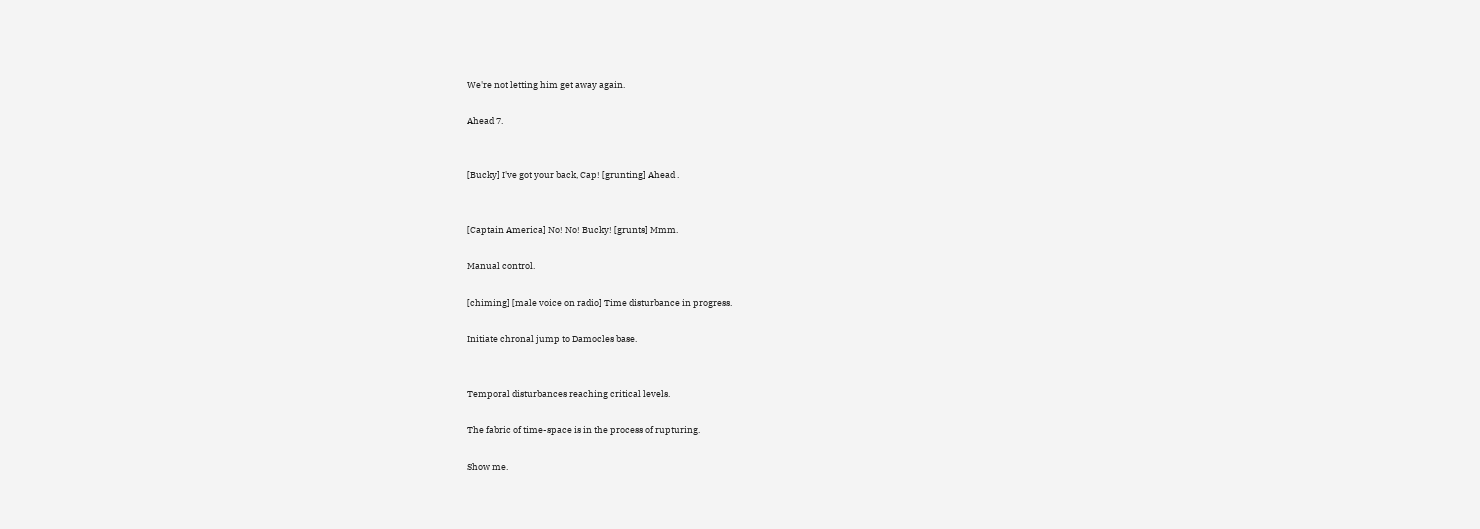We're not letting him get away again.

Ahead 7.


[Bucky] I've got your back, Cap! [grunting] Ahead .


[Captain America] No! No! Bucky! [grunts] Mmm.

Manual control.

[chiming] [male voice on radio] Time disturbance in progress.

Initiate chronal jump to Damocles base.


Temporal disturbances reaching critical levels.

The fabric of time-space is in the process of rupturing.

Show me.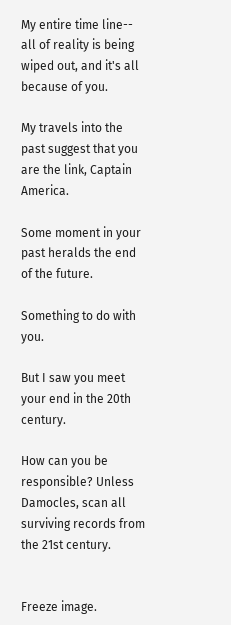My entire time line-- all of reality is being wiped out, and it's all because of you.

My travels into the past suggest that you are the link, Captain America.

Some moment in your past heralds the end of the future.

Something to do with you.

But I saw you meet your end in the 20th century.

How can you be responsible? Unless Damocles, scan all surviving records from the 21st century.


Freeze image.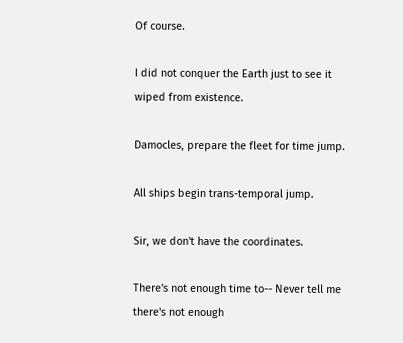Of course.

I did not conquer the Earth just to see it wiped from existence.

Damocles, prepare the fleet for time jump.

All ships begin trans-temporal jump.

Sir, we don't have the coordinates.

There's not enough time to-- Never tell me there's not enough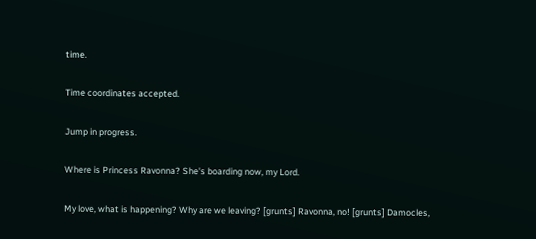time.

Time coordinates accepted.

Jump in progress.

Where is Princess Ravonna? She's boarding now, my Lord.

My love, what is happening? Why are we leaving? [grunts] Ravonna, no! [grunts] Damocles,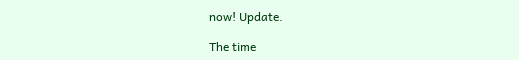now! Update.

The time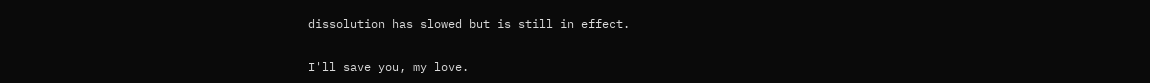dissolution has slowed but is still in effect.

I'll save you, my love.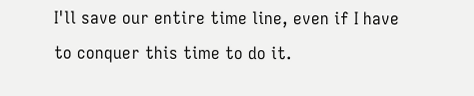I'll save our entire time line, even if I have to conquer this time to do it.